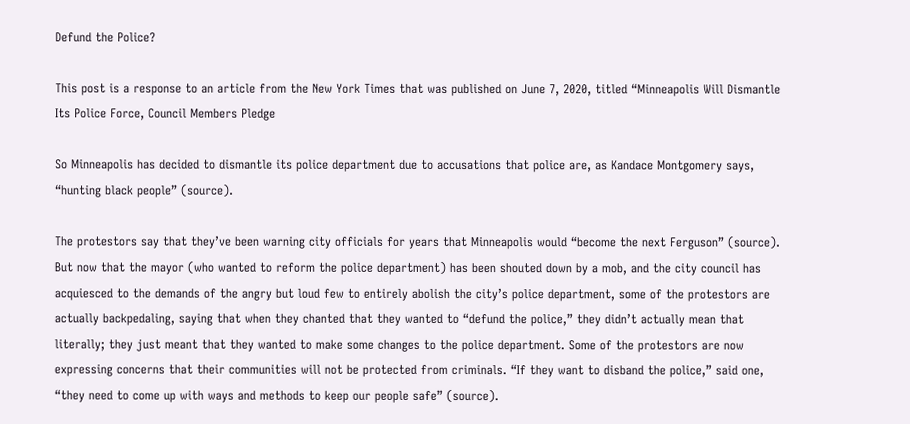Defund the Police?

This post is a response to an article from the New York Times that was published on June 7, 2020, titled “Minneapolis Will Dismantle Its Police Force, Council Members Pledge

So Minneapolis has decided to dismantle its police department due to accusations that police are, as Kandace Montgomery says, “hunting black people” (source).

The protestors say that they’ve been warning city officials for years that Minneapolis would “become the next Ferguson” (source). But now that the mayor (who wanted to reform the police department) has been shouted down by a mob, and the city council has acquiesced to the demands of the angry but loud few to entirely abolish the city’s police department, some of the protestors are actually backpedaling, saying that when they chanted that they wanted to “defund the police,” they didn’t actually mean that literally; they just meant that they wanted to make some changes to the police department. Some of the protestors are now expressing concerns that their communities will not be protected from criminals. “If they want to disband the police,” said one, “they need to come up with ways and methods to keep our people safe” (source).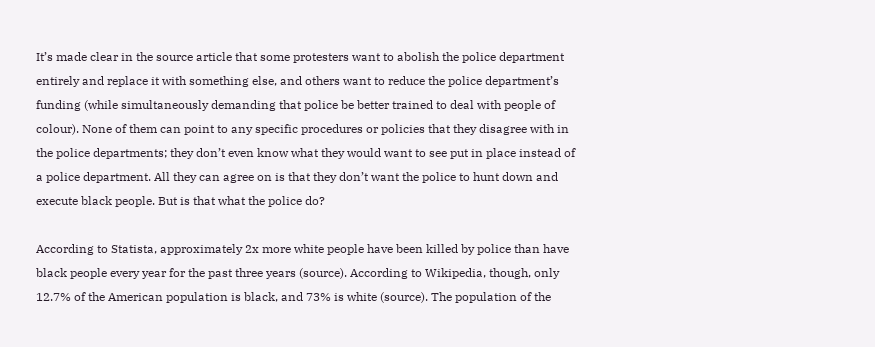It’s made clear in the source article that some protesters want to abolish the police department entirely and replace it with something else, and others want to reduce the police department’s funding (while simultaneously demanding that police be better trained to deal with people of colour). None of them can point to any specific procedures or policies that they disagree with in the police departments; they don’t even know what they would want to see put in place instead of a police department. All they can agree on is that they don’t want the police to hunt down and execute black people. But is that what the police do?

According to Statista, approximately 2x more white people have been killed by police than have black people every year for the past three years (source). According to Wikipedia, though, only 12.7% of the American population is black, and 73% is white (source). The population of the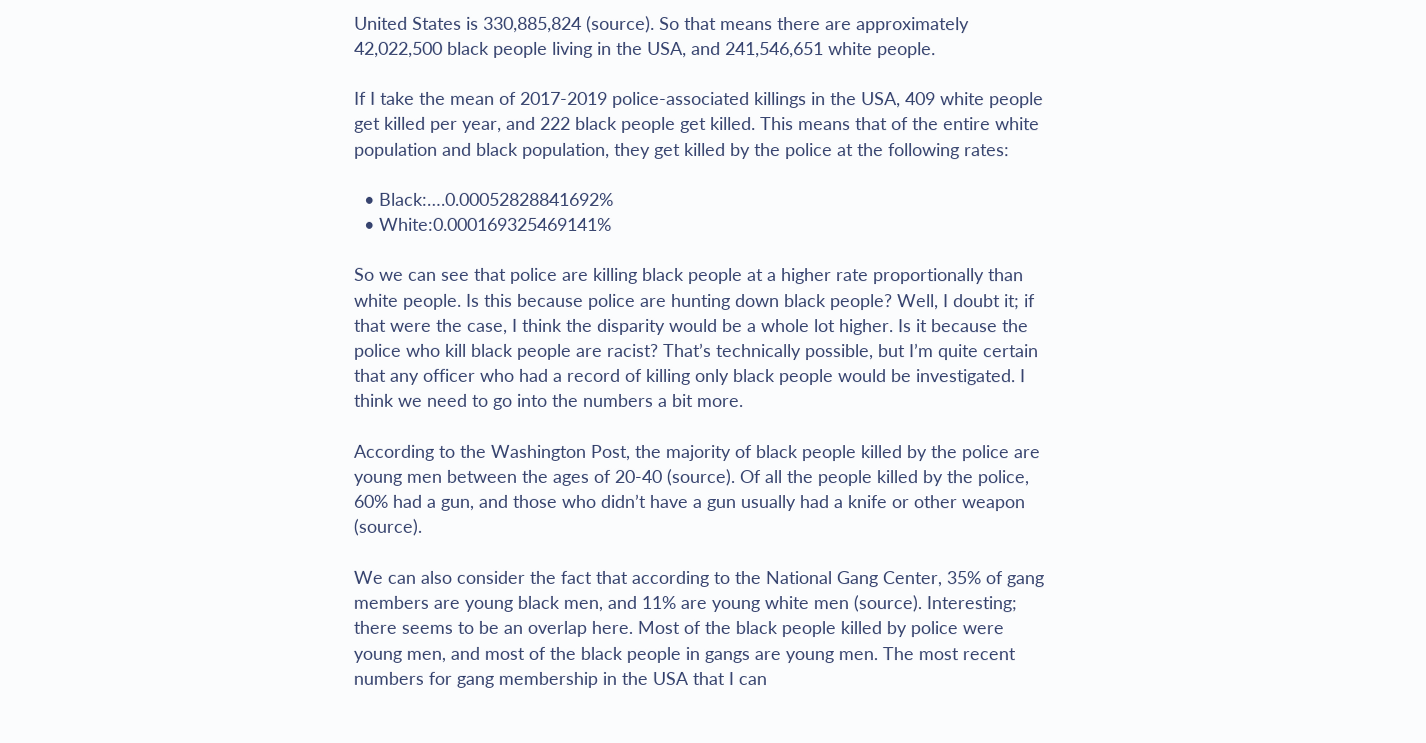United States is 330,885,824 (source). So that means there are approximately 42,022,500 black people living in the USA, and 241,546,651 white people.

If I take the mean of 2017-2019 police-associated killings in the USA, 409 white people get killed per year, and 222 black people get killed. This means that of the entire white population and black population, they get killed by the police at the following rates:

  • Black:….0.00052828841692%
  • White:0.000169325469141%

So we can see that police are killing black people at a higher rate proportionally than white people. Is this because police are hunting down black people? Well, I doubt it; if that were the case, I think the disparity would be a whole lot higher. Is it because the police who kill black people are racist? That’s technically possible, but I’m quite certain that any officer who had a record of killing only black people would be investigated. I think we need to go into the numbers a bit more.

According to the Washington Post, the majority of black people killed by the police are young men between the ages of 20-40 (source). Of all the people killed by the police, 60% had a gun, and those who didn’t have a gun usually had a knife or other weapon (source).

We can also consider the fact that according to the National Gang Center, 35% of gang members are young black men, and 11% are young white men (source). Interesting; there seems to be an overlap here. Most of the black people killed by police were young men, and most of the black people in gangs are young men. The most recent numbers for gang membership in the USA that I can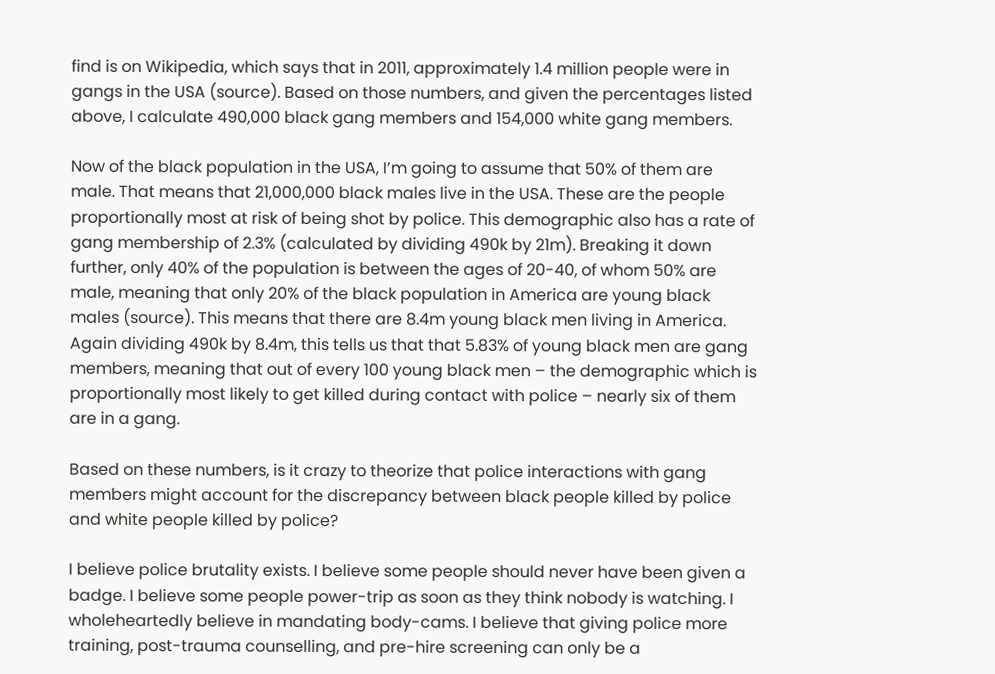find is on Wikipedia, which says that in 2011, approximately 1.4 million people were in gangs in the USA (source). Based on those numbers, and given the percentages listed above, I calculate 490,000 black gang members and 154,000 white gang members.

Now of the black population in the USA, I’m going to assume that 50% of them are male. That means that 21,000,000 black males live in the USA. These are the people proportionally most at risk of being shot by police. This demographic also has a rate of gang membership of 2.3% (calculated by dividing 490k by 21m). Breaking it down further, only 40% of the population is between the ages of 20-40, of whom 50% are male, meaning that only 20% of the black population in America are young black males (source). This means that there are 8.4m young black men living in America. Again dividing 490k by 8.4m, this tells us that that 5.83% of young black men are gang members, meaning that out of every 100 young black men – the demographic which is proportionally most likely to get killed during contact with police – nearly six of them are in a gang.

Based on these numbers, is it crazy to theorize that police interactions with gang members might account for the discrepancy between black people killed by police and white people killed by police?

I believe police brutality exists. I believe some people should never have been given a badge. I believe some people power-trip as soon as they think nobody is watching. I wholeheartedly believe in mandating body-cams. I believe that giving police more training, post-trauma counselling, and pre-hire screening can only be a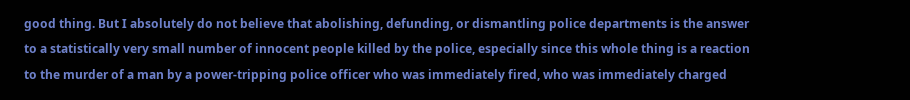good thing. But I absolutely do not believe that abolishing, defunding, or dismantling police departments is the answer to a statistically very small number of innocent people killed by the police, especially since this whole thing is a reaction to the murder of a man by a power-tripping police officer who was immediately fired, who was immediately charged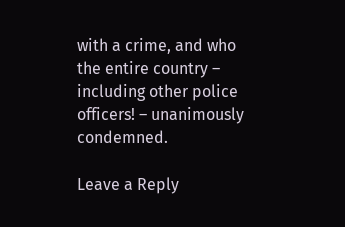with a crime, and who the entire country – including other police officers! – unanimously condemned.

Leave a Reply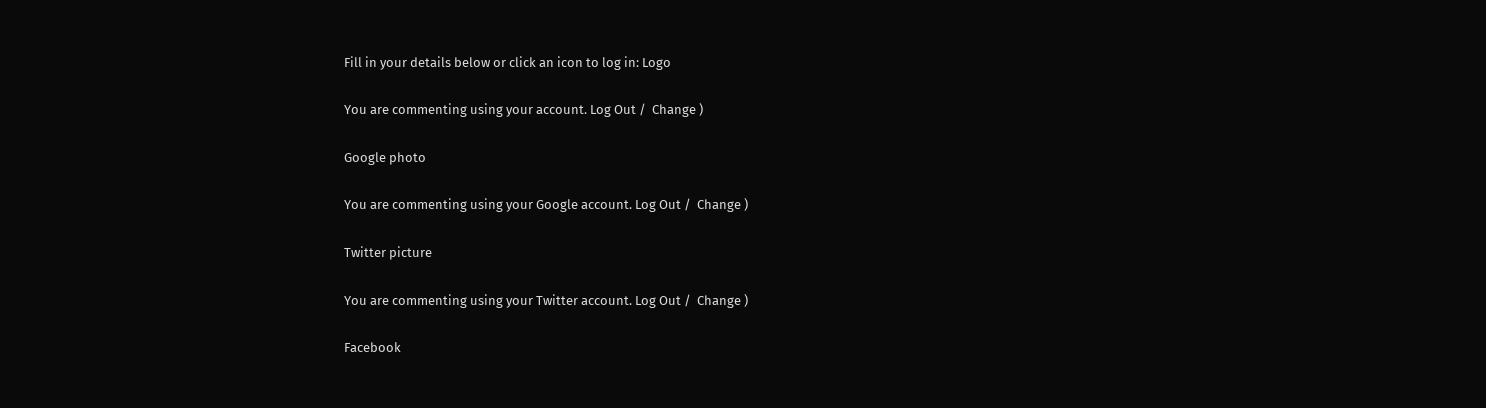Fill in your details below or click an icon to log in: Logo

You are commenting using your account. Log Out /  Change )

Google photo

You are commenting using your Google account. Log Out /  Change )

Twitter picture

You are commenting using your Twitter account. Log Out /  Change )

Facebook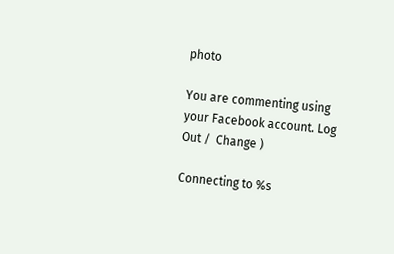photo

You are commenting using your Facebook account. Log Out /  Change )

Connecting to %s